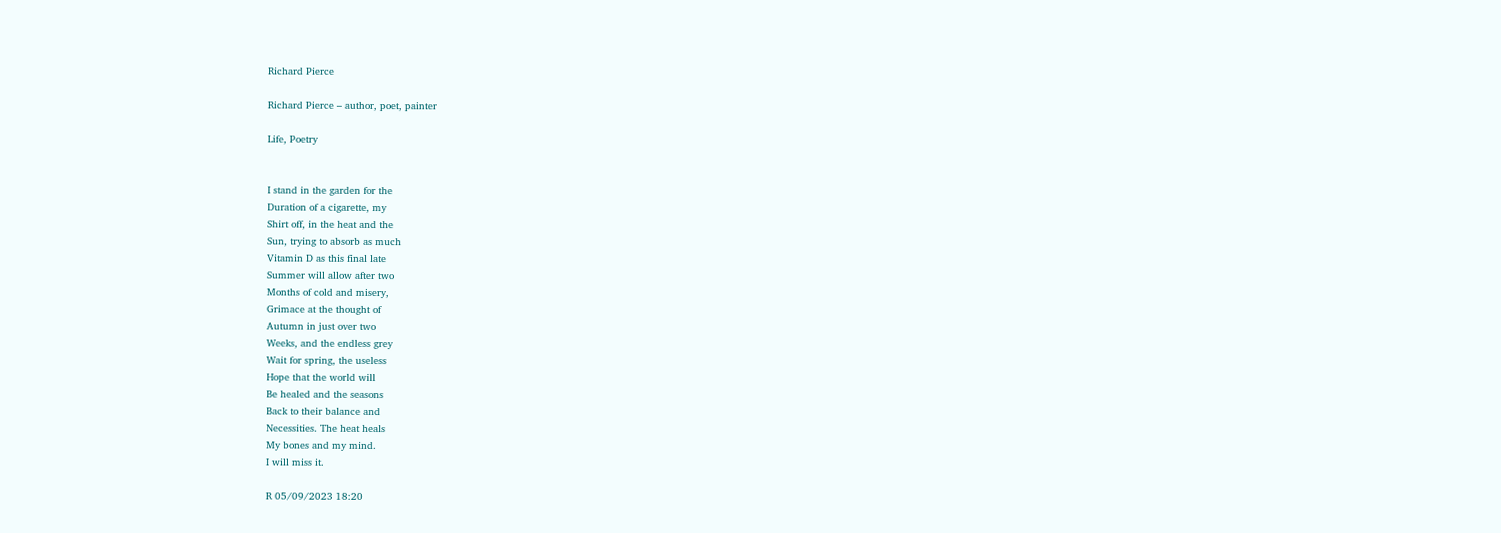Richard Pierce

Richard Pierce – author, poet, painter

Life, Poetry


I stand in the garden for the
Duration of a cigarette, my
Shirt off, in the heat and the
Sun, trying to absorb as much
Vitamin D as this final late
Summer will allow after two
Months of cold and misery,
Grimace at the thought of
Autumn in just over two
Weeks, and the endless grey
Wait for spring, the useless
Hope that the world will
Be healed and the seasons
Back to their balance and
Necessities. The heat heals
My bones and my mind.
I will miss it.

R 05/09/2023 18:20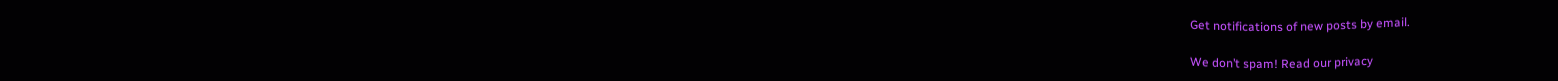Get notifications of new posts by email.

We don’t spam! Read our privacy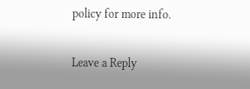policy for more info.

Leave a Reply